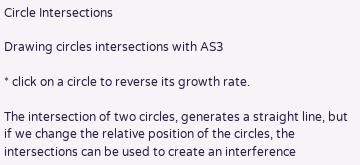Circle Intersections

Drawing circles intersections with AS3

* click on a circle to reverse its growth rate.

The intersection of two circles, generates a straight line, but if we change the relative position of the circles, the intersections can be used to create an interference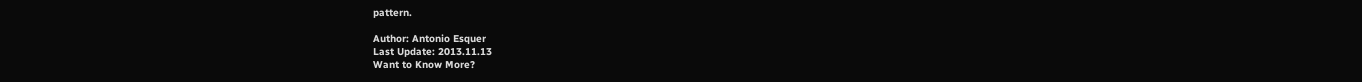pattern.

Author: Antonio Esquer
Last Update: 2013.11.13
Want to Know More?